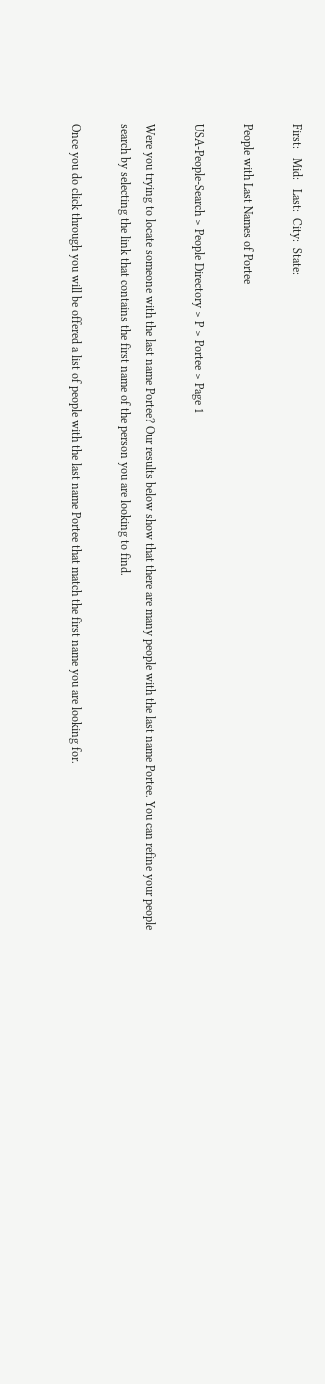First:   Mid:   Last:  City:  State:

People with Last Names of Portee

USA-People-Search > People Directory > P > Portee > Page 1

Were you trying to locate someone with the last name Portee? Our results below show that there are many people with the last name Portee. You can refine your people search by selecting the link that contains the first name of the person you are looking to find.

Once you do click through you will be offered a list of people with the last name Portee that match the first name you are looking for.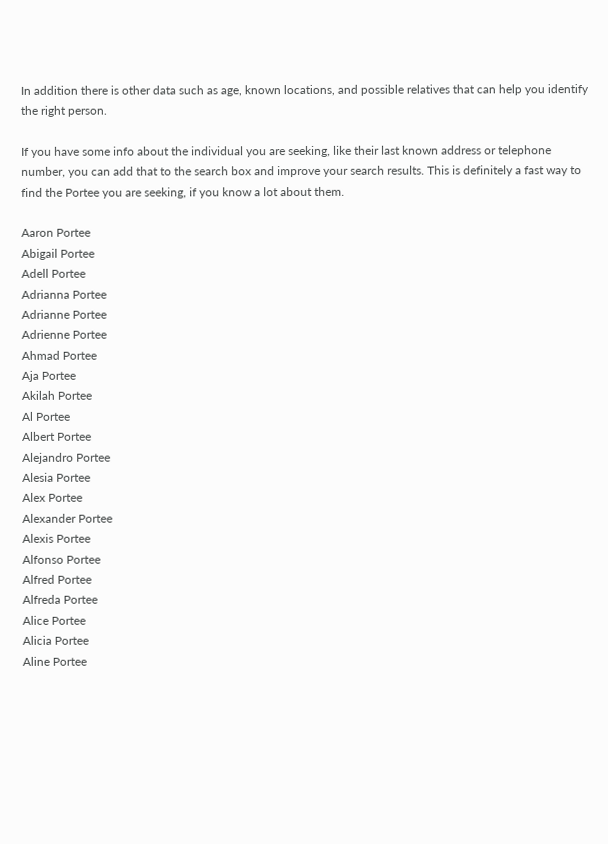In addition there is other data such as age, known locations, and possible relatives that can help you identify the right person.

If you have some info about the individual you are seeking, like their last known address or telephone number, you can add that to the search box and improve your search results. This is definitely a fast way to find the Portee you are seeking, if you know a lot about them.

Aaron Portee
Abigail Portee
Adell Portee
Adrianna Portee
Adrianne Portee
Adrienne Portee
Ahmad Portee
Aja Portee
Akilah Portee
Al Portee
Albert Portee
Alejandro Portee
Alesia Portee
Alex Portee
Alexander Portee
Alexis Portee
Alfonso Portee
Alfred Portee
Alfreda Portee
Alice Portee
Alicia Portee
Aline Portee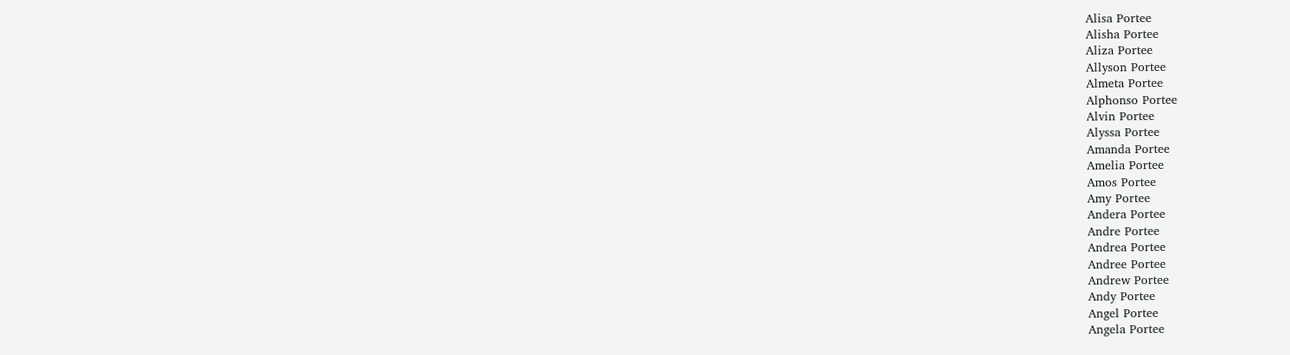Alisa Portee
Alisha Portee
Aliza Portee
Allyson Portee
Almeta Portee
Alphonso Portee
Alvin Portee
Alyssa Portee
Amanda Portee
Amelia Portee
Amos Portee
Amy Portee
Andera Portee
Andre Portee
Andrea Portee
Andree Portee
Andrew Portee
Andy Portee
Angel Portee
Angela Portee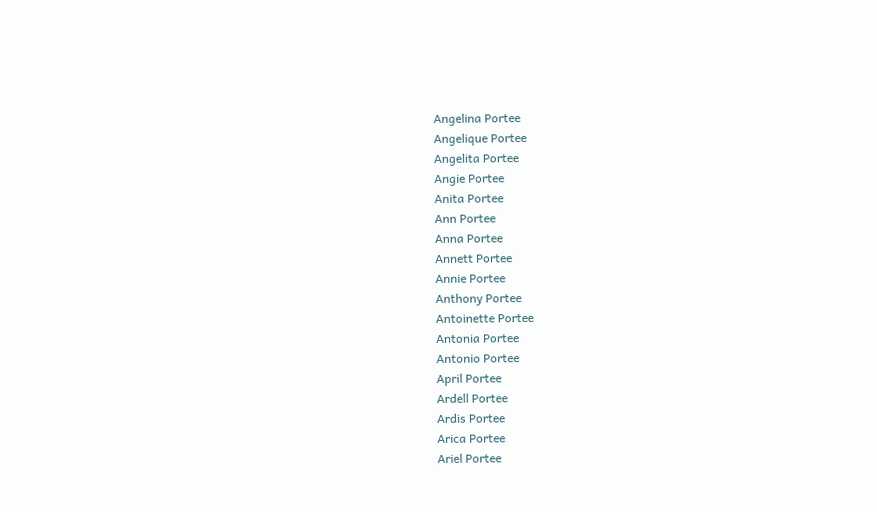Angelina Portee
Angelique Portee
Angelita Portee
Angie Portee
Anita Portee
Ann Portee
Anna Portee
Annett Portee
Annie Portee
Anthony Portee
Antoinette Portee
Antonia Portee
Antonio Portee
April Portee
Ardell Portee
Ardis Portee
Arica Portee
Ariel Portee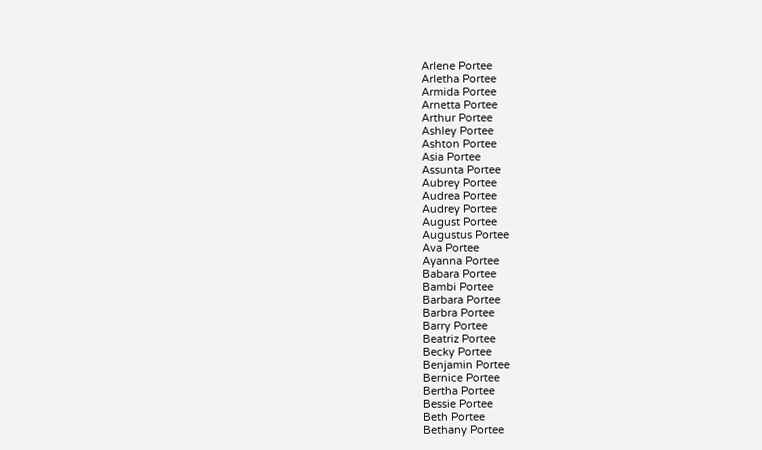Arlene Portee
Arletha Portee
Armida Portee
Arnetta Portee
Arthur Portee
Ashley Portee
Ashton Portee
Asia Portee
Assunta Portee
Aubrey Portee
Audrea Portee
Audrey Portee
August Portee
Augustus Portee
Ava Portee
Ayanna Portee
Babara Portee
Bambi Portee
Barbara Portee
Barbra Portee
Barry Portee
Beatriz Portee
Becky Portee
Benjamin Portee
Bernice Portee
Bertha Portee
Bessie Portee
Beth Portee
Bethany Portee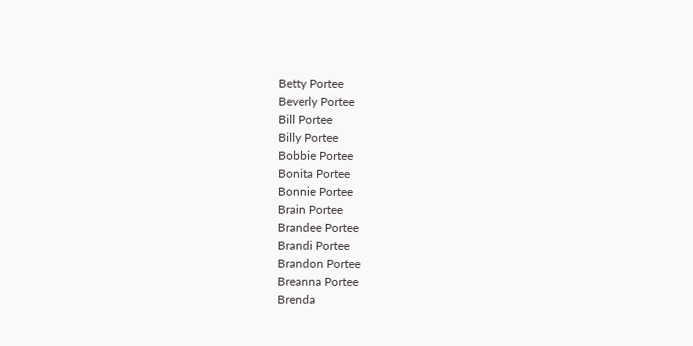Betty Portee
Beverly Portee
Bill Portee
Billy Portee
Bobbie Portee
Bonita Portee
Bonnie Portee
Brain Portee
Brandee Portee
Brandi Portee
Brandon Portee
Breanna Portee
Brenda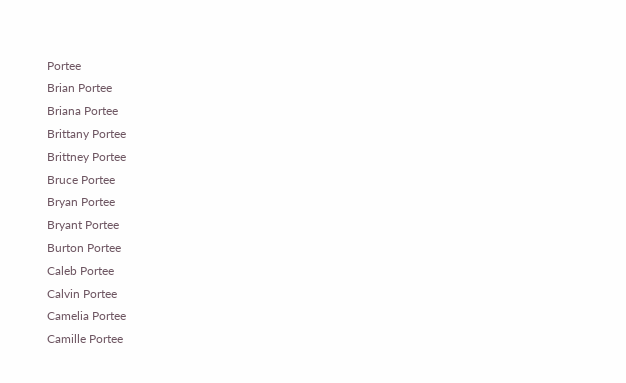Portee
Brian Portee
Briana Portee
Brittany Portee
Brittney Portee
Bruce Portee
Bryan Portee
Bryant Portee
Burton Portee
Caleb Portee
Calvin Portee
Camelia Portee
Camille Portee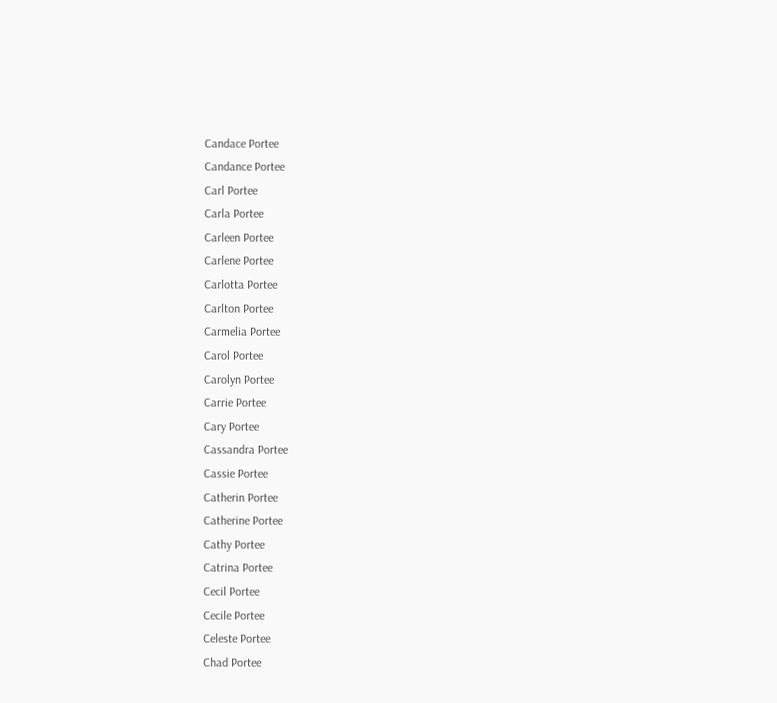Candace Portee
Candance Portee
Carl Portee
Carla Portee
Carleen Portee
Carlene Portee
Carlotta Portee
Carlton Portee
Carmelia Portee
Carol Portee
Carolyn Portee
Carrie Portee
Cary Portee
Cassandra Portee
Cassie Portee
Catherin Portee
Catherine Portee
Cathy Portee
Catrina Portee
Cecil Portee
Cecile Portee
Celeste Portee
Chad Portee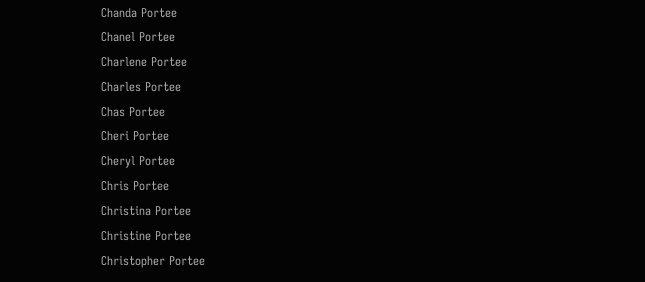Chanda Portee
Chanel Portee
Charlene Portee
Charles Portee
Chas Portee
Cheri Portee
Cheryl Portee
Chris Portee
Christina Portee
Christine Portee
Christopher Portee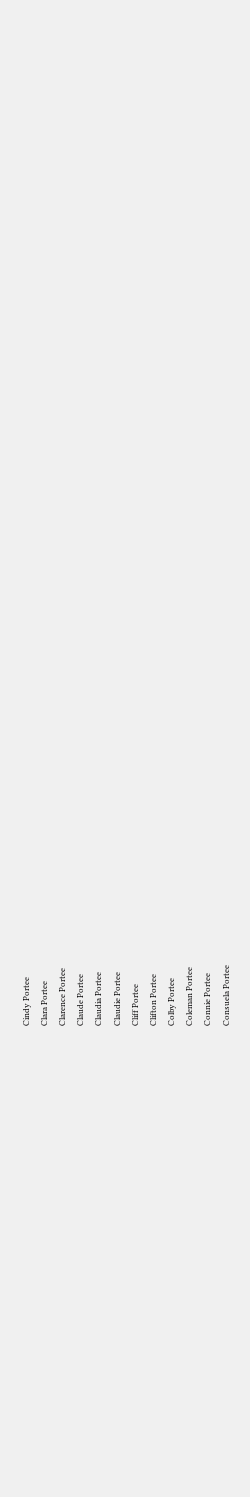Cindy Portee
Clara Portee
Clarence Portee
Claude Portee
Claudia Portee
Claudie Portee
Cliff Portee
Clifton Portee
Colby Portee
Coleman Portee
Connie Portee
Consuela Portee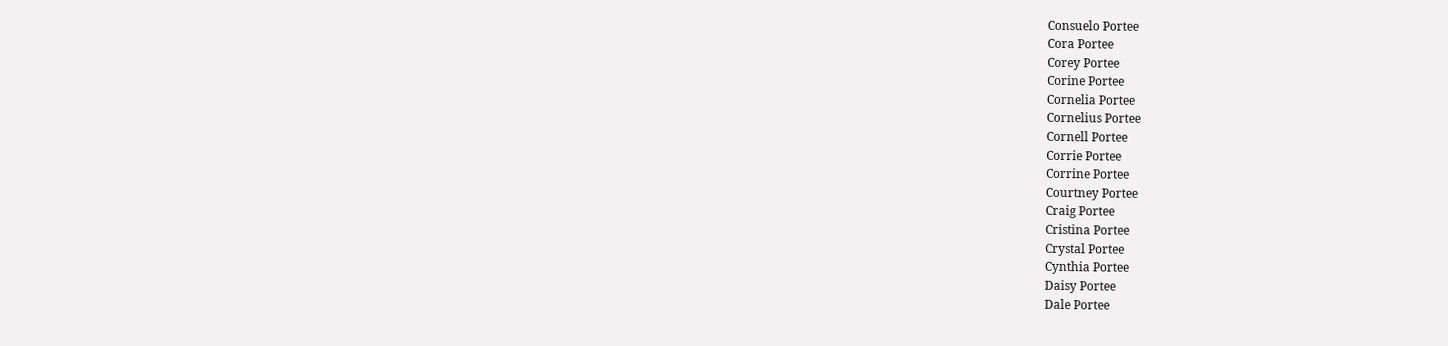Consuelo Portee
Cora Portee
Corey Portee
Corine Portee
Cornelia Portee
Cornelius Portee
Cornell Portee
Corrie Portee
Corrine Portee
Courtney Portee
Craig Portee
Cristina Portee
Crystal Portee
Cynthia Portee
Daisy Portee
Dale Portee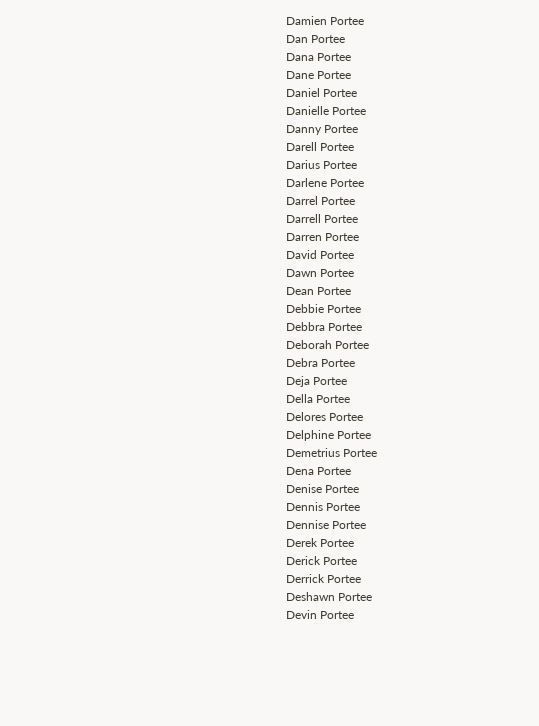Damien Portee
Dan Portee
Dana Portee
Dane Portee
Daniel Portee
Danielle Portee
Danny Portee
Darell Portee
Darius Portee
Darlene Portee
Darrel Portee
Darrell Portee
Darren Portee
David Portee
Dawn Portee
Dean Portee
Debbie Portee
Debbra Portee
Deborah Portee
Debra Portee
Deja Portee
Della Portee
Delores Portee
Delphine Portee
Demetrius Portee
Dena Portee
Denise Portee
Dennis Portee
Dennise Portee
Derek Portee
Derick Portee
Derrick Portee
Deshawn Portee
Devin Portee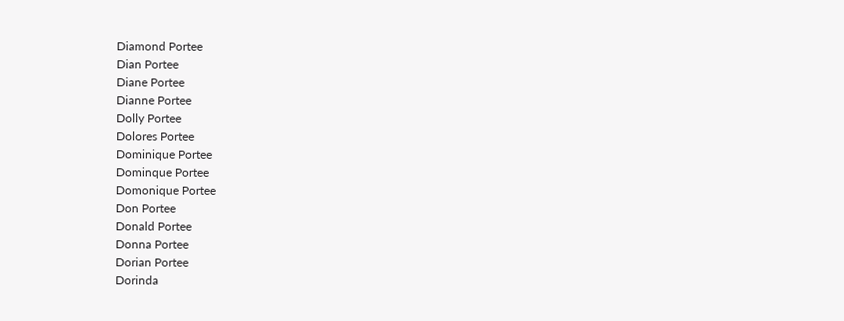Diamond Portee
Dian Portee
Diane Portee
Dianne Portee
Dolly Portee
Dolores Portee
Dominique Portee
Dominque Portee
Domonique Portee
Don Portee
Donald Portee
Donna Portee
Dorian Portee
Dorinda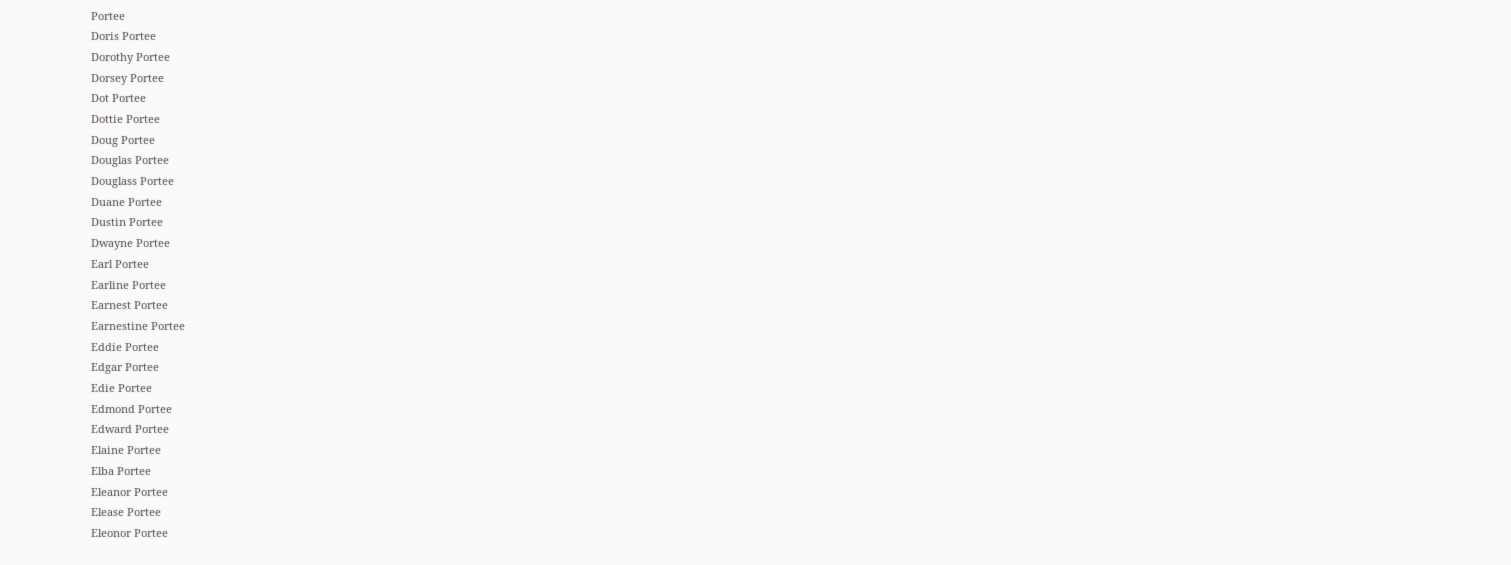Portee
Doris Portee
Dorothy Portee
Dorsey Portee
Dot Portee
Dottie Portee
Doug Portee
Douglas Portee
Douglass Portee
Duane Portee
Dustin Portee
Dwayne Portee
Earl Portee
Earline Portee
Earnest Portee
Earnestine Portee
Eddie Portee
Edgar Portee
Edie Portee
Edmond Portee
Edward Portee
Elaine Portee
Elba Portee
Eleanor Portee
Elease Portee
Eleonor Portee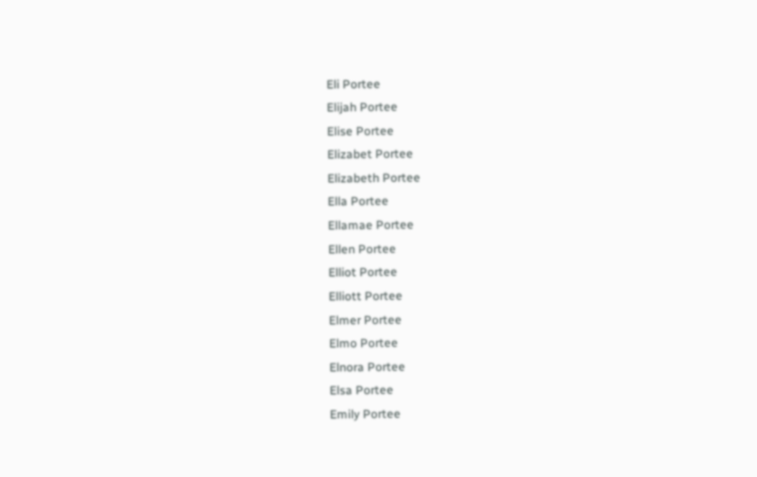Eli Portee
Elijah Portee
Elise Portee
Elizabet Portee
Elizabeth Portee
Ella Portee
Ellamae Portee
Ellen Portee
Elliot Portee
Elliott Portee
Elmer Portee
Elmo Portee
Elnora Portee
Elsa Portee
Emily Portee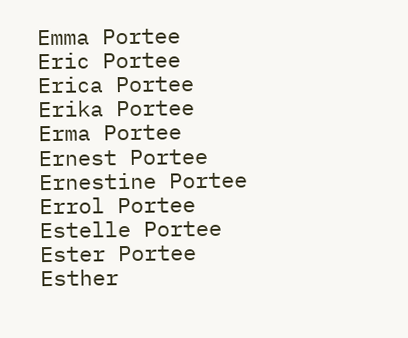Emma Portee
Eric Portee
Erica Portee
Erika Portee
Erma Portee
Ernest Portee
Ernestine Portee
Errol Portee
Estelle Portee
Ester Portee
Esther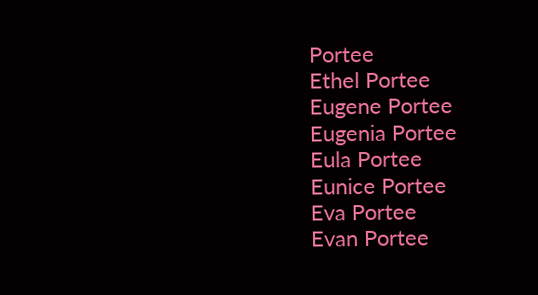Portee
Ethel Portee
Eugene Portee
Eugenia Portee
Eula Portee
Eunice Portee
Eva Portee
Evan Portee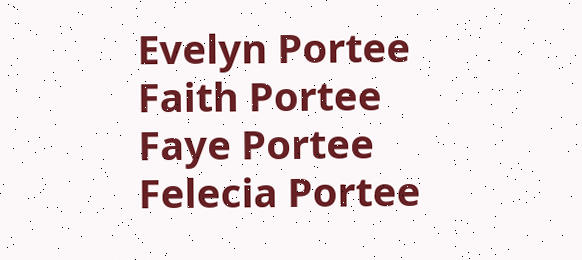Evelyn Portee
Faith Portee
Faye Portee
Felecia Portee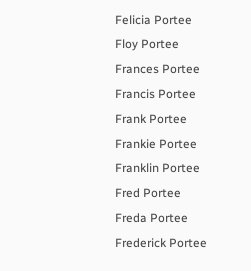Felicia Portee
Floy Portee
Frances Portee
Francis Portee
Frank Portee
Frankie Portee
Franklin Portee
Fred Portee
Freda Portee
Frederick Portee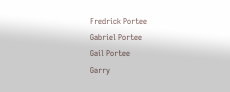Fredrick Portee
Gabriel Portee
Gail Portee
Garry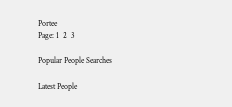Portee
Page: 1  2  3

Popular People Searches

Latest People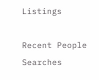Listings

Recent People Searches